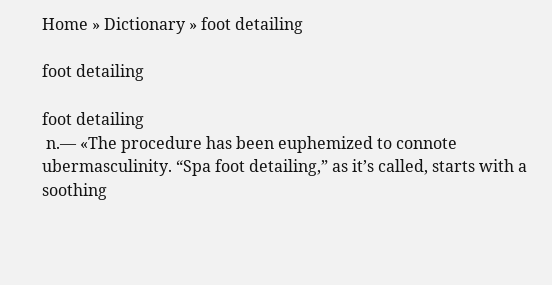Home » Dictionary » foot detailing

foot detailing

foot detailing
 n.— «The procedure has been euphemized to connote ubermasculinity. “Spa foot detailing,” as it’s called, starts with a soothing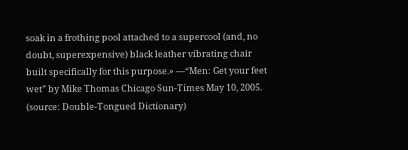soak in a frothing pool attached to a supercool (and, no doubt, superexpensive) black leather vibrating chair built specifically for this purpose.» —“Men: Get your feet wet” by Mike Thomas Chicago Sun-Times May 10, 2005. (source: Double-Tongued Dictionary)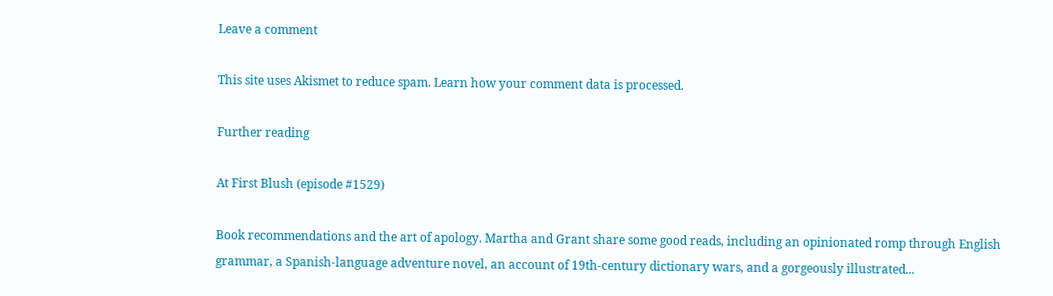Leave a comment

This site uses Akismet to reduce spam. Learn how your comment data is processed.

Further reading

At First Blush (episode #1529)

Book recommendations and the art of apology. Martha and Grant share some good reads, including an opinionated romp through English grammar, a Spanish-language adventure novel, an account of 19th-century dictionary wars, and a gorgeously illustrated...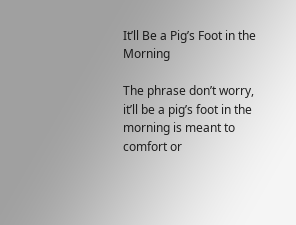It’ll Be a Pig’s Foot in the Morning

The phrase don’t worry, it’ll be a pig’s foot in the morning is meant to comfort or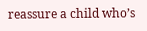reassure a child who’s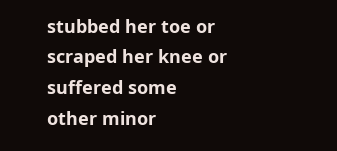stubbed her toe or scraped her knee or suffered some other minor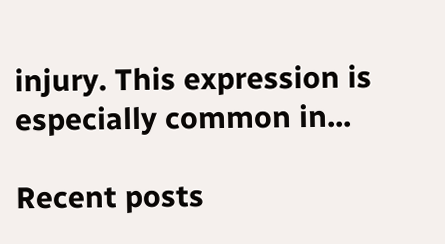injury. This expression is especially common in...

Recent posts